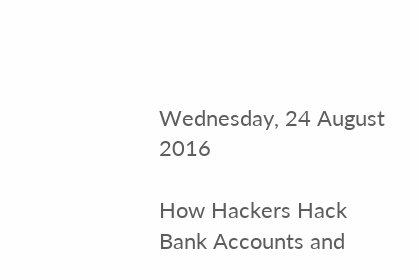Wednesday, 24 August 2016

How Hackers Hack Bank Accounts and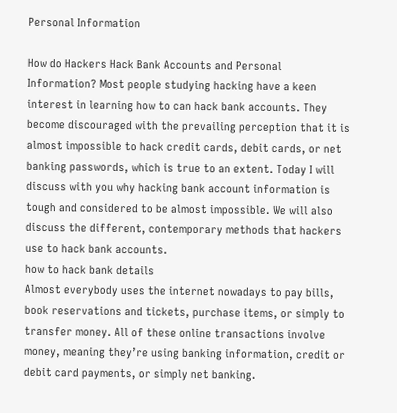Personal Information

How do Hackers Hack Bank Accounts and Personal Information? Most people studying hacking have a keen interest in learning how to can hack bank accounts. They become discouraged with the prevailing perception that it is almost impossible to hack credit cards, debit cards, or net banking passwords, which is true to an extent. Today I will discuss with you why hacking bank account information is tough and considered to be almost impossible. We will also discuss the different, contemporary methods that hackers use to hack bank accounts.
how to hack bank details
Almost everybody uses the internet nowadays to pay bills, book reservations and tickets, purchase items, or simply to transfer money. All of these online transactions involve money, meaning they’re using banking information, credit or debit card payments, or simply net banking.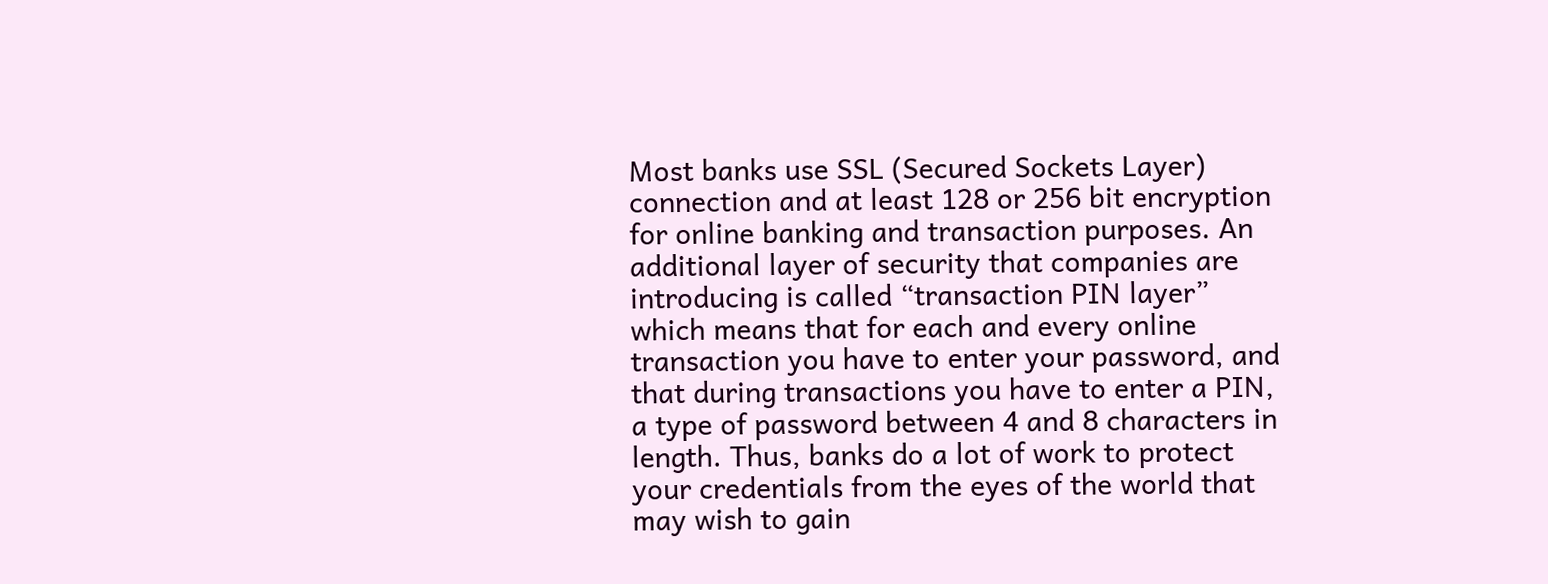Most banks use SSL (Secured Sockets Layer) connection and at least 128 or 256 bit encryption for online banking and transaction purposes. An additional layer of security that companies are introducing is called “transaction PIN layer” which means that for each and every online transaction you have to enter your password, and that during transactions you have to enter a PIN, a type of password between 4 and 8 characters in length. Thus, banks do a lot of work to protect your credentials from the eyes of the world that may wish to gain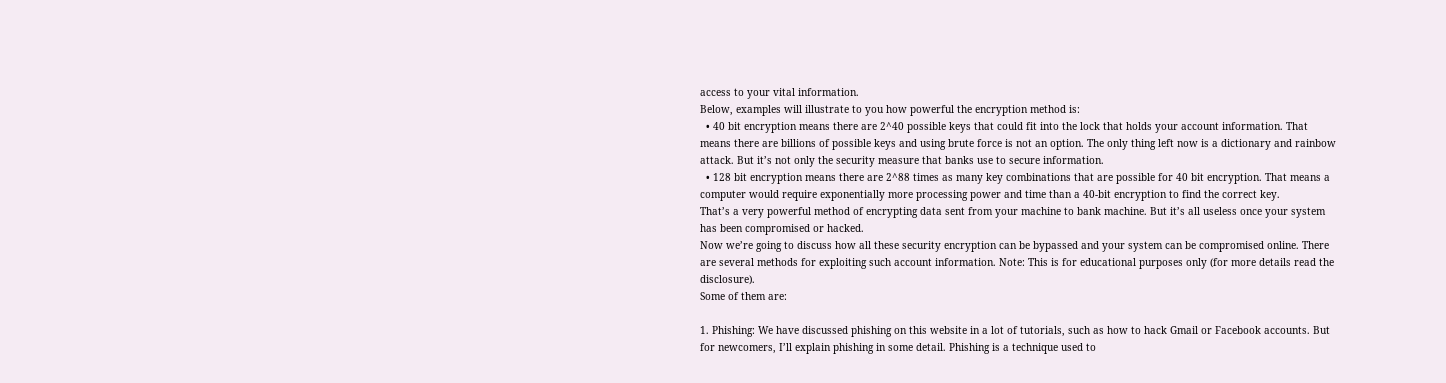access to your vital information.
Below, examples will illustrate to you how powerful the encryption method is:
  • 40 bit encryption means there are 2^40 possible keys that could fit into the lock that holds your account information. That means there are billions of possible keys and using brute force is not an option. The only thing left now is a dictionary and rainbow attack. But it’s not only the security measure that banks use to secure information.
  • 128 bit encryption means there are 2^88 times as many key combinations that are possible for 40 bit encryption. That means a computer would require exponentially more processing power and time than a 40-bit encryption to find the correct key.
That’s a very powerful method of encrypting data sent from your machine to bank machine. But it’s all useless once your system has been compromised or hacked.
Now we’re going to discuss how all these security encryption can be bypassed and your system can be compromised online. There are several methods for exploiting such account information. Note: This is for educational purposes only (for more details read the disclosure).
Some of them are:

1. Phishing: We have discussed phishing on this website in a lot of tutorials, such as how to hack Gmail or Facebook accounts. But for newcomers, I’ll explain phishing in some detail. Phishing is a technique used to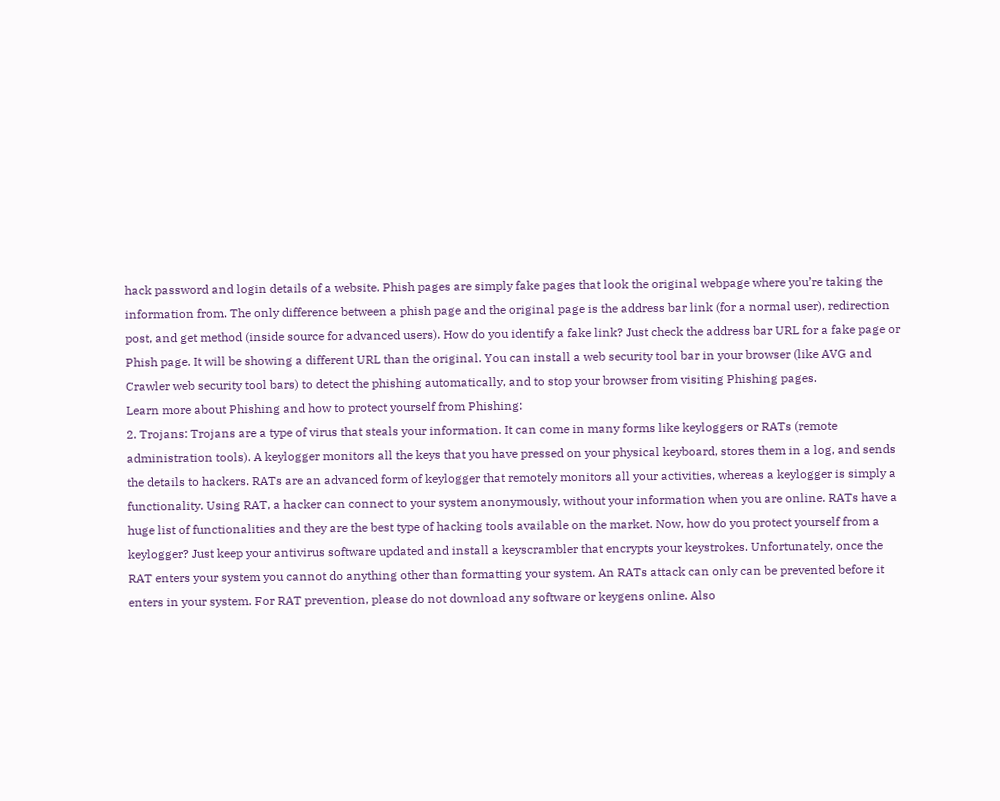hack password and login details of a website. Phish pages are simply fake pages that look the original webpage where you’re taking the information from. The only difference between a phish page and the original page is the address bar link (for a normal user), redirection post, and get method (inside source for advanced users). How do you identify a fake link? Just check the address bar URL for a fake page or Phish page. It will be showing a different URL than the original. You can install a web security tool bar in your browser (like AVG and Crawler web security tool bars) to detect the phishing automatically, and to stop your browser from visiting Phishing pages.
Learn more about Phishing and how to protect yourself from Phishing:
2. Trojans: Trojans are a type of virus that steals your information. It can come in many forms like keyloggers or RATs (remote administration tools). A keylogger monitors all the keys that you have pressed on your physical keyboard, stores them in a log, and sends the details to hackers. RATs are an advanced form of keylogger that remotely monitors all your activities, whereas a keylogger is simply a functionality. Using RAT, a hacker can connect to your system anonymously, without your information when you are online. RATs have a huge list of functionalities and they are the best type of hacking tools available on the market. Now, how do you protect yourself from a keylogger? Just keep your antivirus software updated and install a keyscrambler that encrypts your keystrokes. Unfortunately, once the RAT enters your system you cannot do anything other than formatting your system. An RATs attack can only can be prevented before it enters in your system. For RAT prevention, please do not download any software or keygens online. Also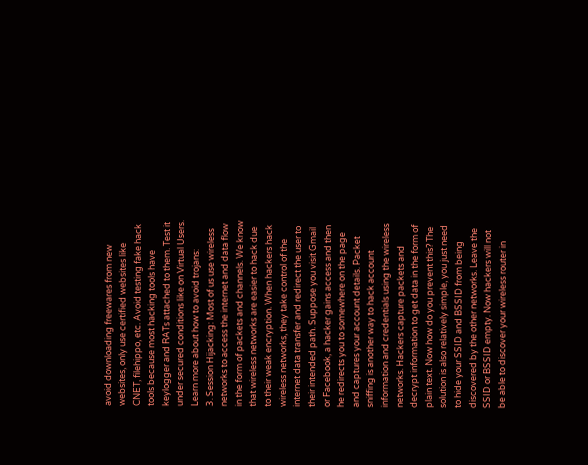avoid downloading freewares from new websites, only use certified websites like CNET, filehippo, etc. Avoid testing fake hack tools because most hacking tools have keylogger and RATs attached to them. Test it under secured conditions like on Virtual Users.
Learn more about how to avoid trojans:
3. Session Hijacking: Most of us use wireless networks to access the internet and data flow in the form of packets and channels. We know that wireless networks are easier to hack due to their weak encryption. When hackers hack wireless networks, they take control of the internet data transfer and redirect the user to their intended path. Suppose you visit Gmail or Facebook, a hacker gains access and then he redirects you to somewhere on the page and captures your account details. Packet sniffing is another way to hack account information and credentials using the wireless networks. Hackers capture packets and decrypt information to get data in the form of plain text. Now how do you prevent this? The solution is also relatively simple, you just need to hide your SSID and BSSID from being discovered by the other networks. Leave the SSID or BSSID empty. Now hackers will not be able to discover your wireless router in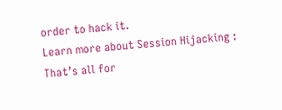order to hack it.
Learn more about Session Hijacking :
That’s all for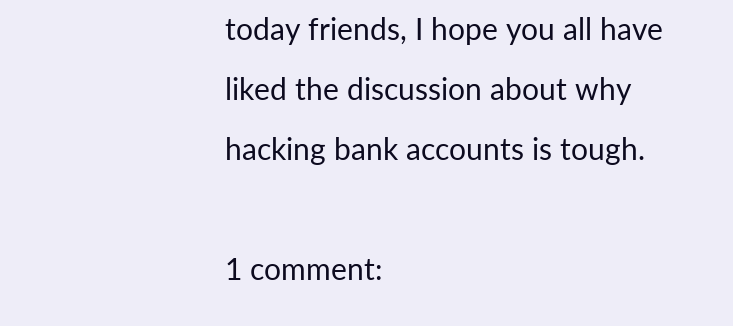today friends, I hope you all have liked the discussion about why hacking bank accounts is tough.

1 comment: